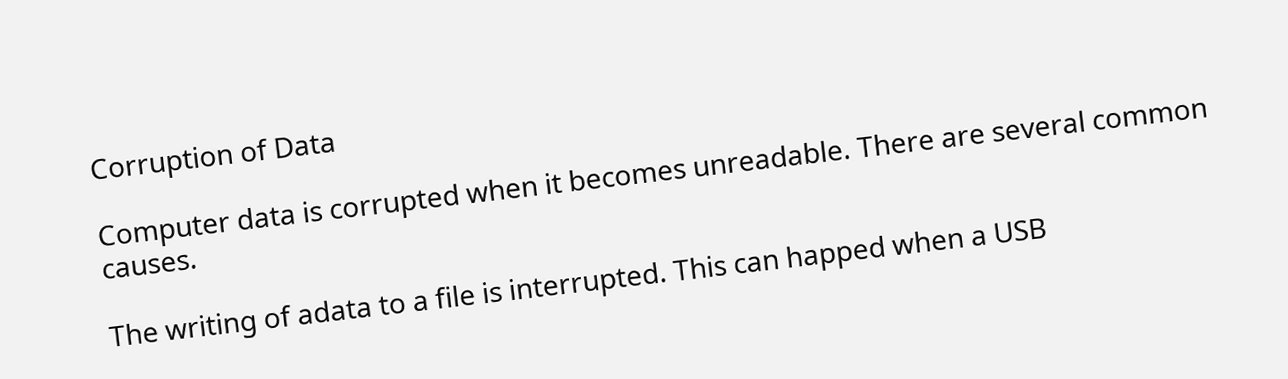Corruption of Data

Computer data is corrupted when it becomes unreadable. There are several common causes.

The writing of adata to a file is interrupted. This can happed when a USB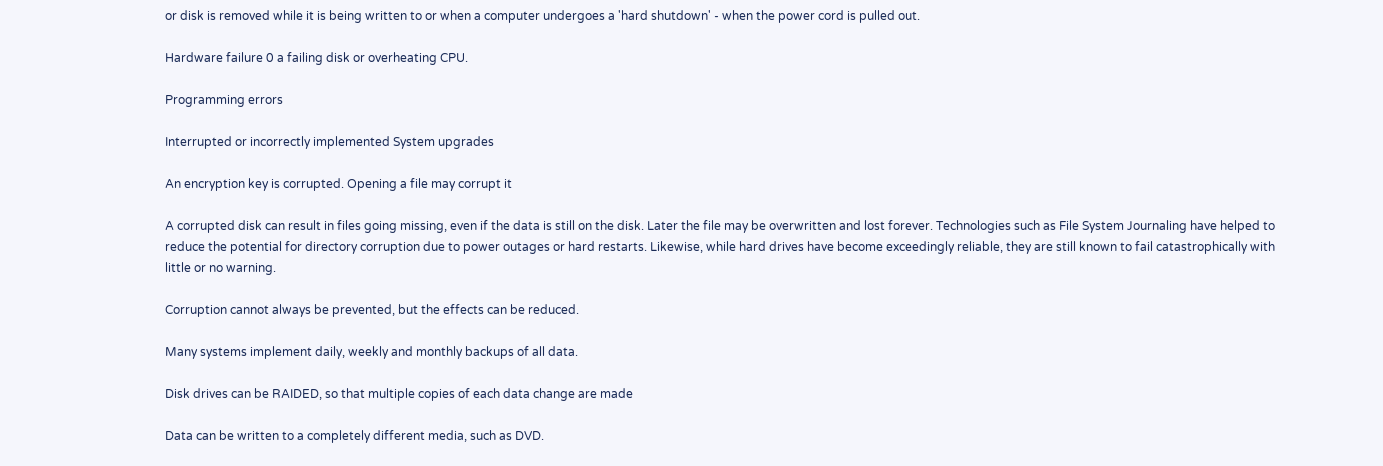or disk is removed while it is being written to or when a computer undergoes a 'hard shutdown' - when the power cord is pulled out.

Hardware failure 0 a failing disk or overheating CPU.

Programming errors

Interrupted or incorrectly implemented System upgrades

An encryption key is corrupted. Opening a file may corrupt it

A corrupted disk can result in files going missing, even if the data is still on the disk. Later the file may be overwritten and lost forever. Technologies such as File System Journaling have helped to reduce the potential for directory corruption due to power outages or hard restarts. Likewise, while hard drives have become exceedingly reliable, they are still known to fail catastrophically with little or no warning.

Corruption cannot always be prevented, but the effects can be reduced.

Many systems implement daily, weekly and monthly backups of all data.

Disk drives can be RAIDED, so that multiple copies of each data change are made

Data can be written to a completely different media, such as DVD.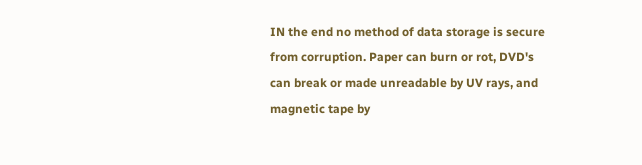IN the end no method of data storage is secure from corruption. Paper can burn or rot, DVD's can break or made unreadable by UV rays, and magnetic tape by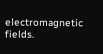electromagnetic fields.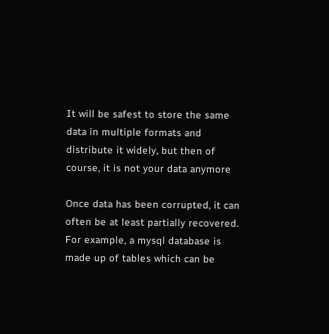It will be safest to store the same data in multiple formats and distribute it widely, but then of course, it is not your data anymore

Once data has been corrupted, it can often be at least partially recovered. For example, a mysql database is made up of tables which can be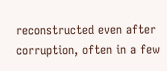reconstructed even after corruption, often in a few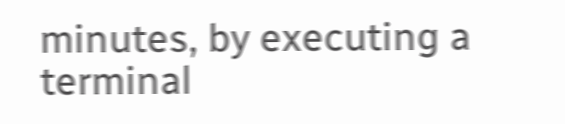minutes, by executing a terminal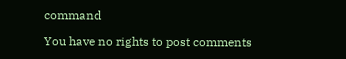command

You have no rights to post comments